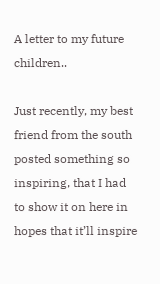A letter to my future children..

Just recently, my best friend from the south posted something so inspiring, that I had to show it on here in hopes that it’ll inspire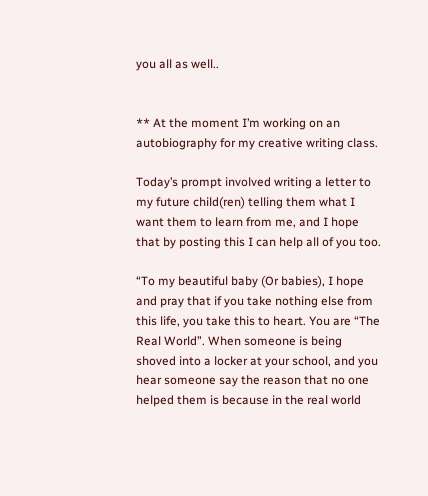you all as well..


** At the moment I’m working on an autobiography for my creative writing class.

Today’s prompt involved writing a letter to my future child(ren) telling them what I want them to learn from me, and I hope that by posting this I can help all of you too.

“To my beautiful baby (Or babies), I hope and pray that if you take nothing else from this life, you take this to heart. You are “The Real World”. When someone is being shoved into a locker at your school, and you hear someone say the reason that no one helped them is because in the real world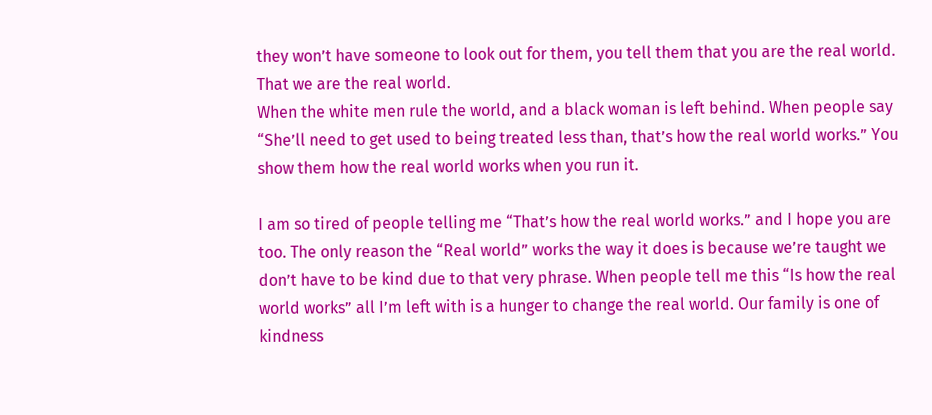they won’t have someone to look out for them, you tell them that you are the real world. That we are the real world.
When the white men rule the world, and a black woman is left behind. When people say “She’ll need to get used to being treated less than, that’s how the real world works.” You show them how the real world works when you run it.

I am so tired of people telling me “That’s how the real world works.” and I hope you are too. The only reason the “Real world” works the way it does is because we’re taught we don’t have to be kind due to that very phrase. When people tell me this “Is how the real world works” all I’m left with is a hunger to change the real world. Our family is one of kindness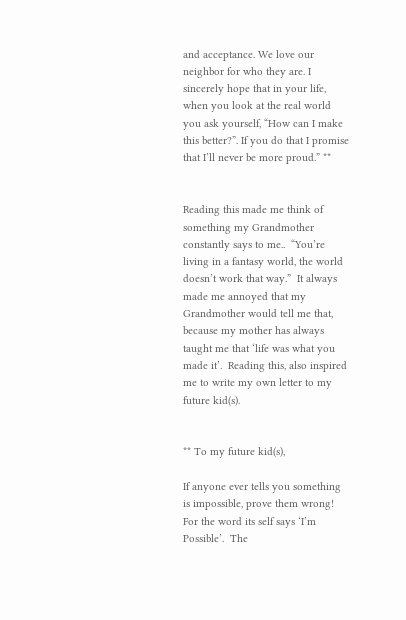and acceptance. We love our neighbor for who they are. I sincerely hope that in your life, when you look at the real world you ask yourself, “How can I make this better?”. If you do that I promise that I’ll never be more proud.” **


Reading this made me think of something my Grandmother constantly says to me..  “You’re living in a fantasy world, the world doesn’t work that way.”  It always made me annoyed that my Grandmother would tell me that, because my mother has always taught me that ‘life was what you made it’.  Reading this, also inspired me to write my own letter to my future kid(s).


** To my future kid(s),

If anyone ever tells you something is impossible, prove them wrong!  For the word its self says ‘I’m Possible’.  The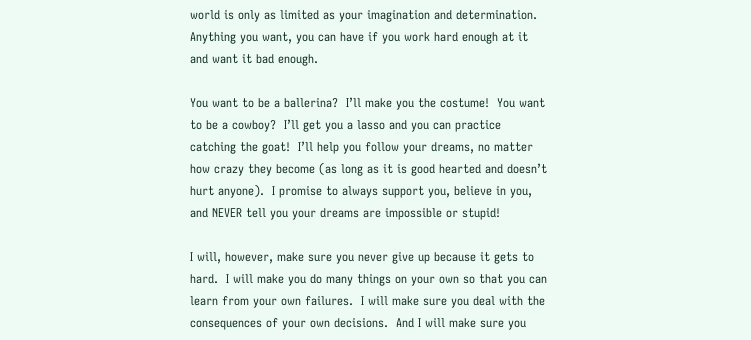world is only as limited as your imagination and determination.  Anything you want, you can have if you work hard enough at it and want it bad enough.

You want to be a ballerina?  I’ll make you the costume!  You want to be a cowboy?  I’ll get you a lasso and you can practice catching the goat!  I’ll help you follow your dreams, no matter how crazy they become (as long as it is good hearted and doesn’t hurt anyone).  I promise to always support you, believe in you, and NEVER tell you your dreams are impossible or stupid!

I will, however, make sure you never give up because it gets to hard.  I will make you do many things on your own so that you can learn from your own failures.  I will make sure you deal with the consequences of your own decisions.  And I will make sure you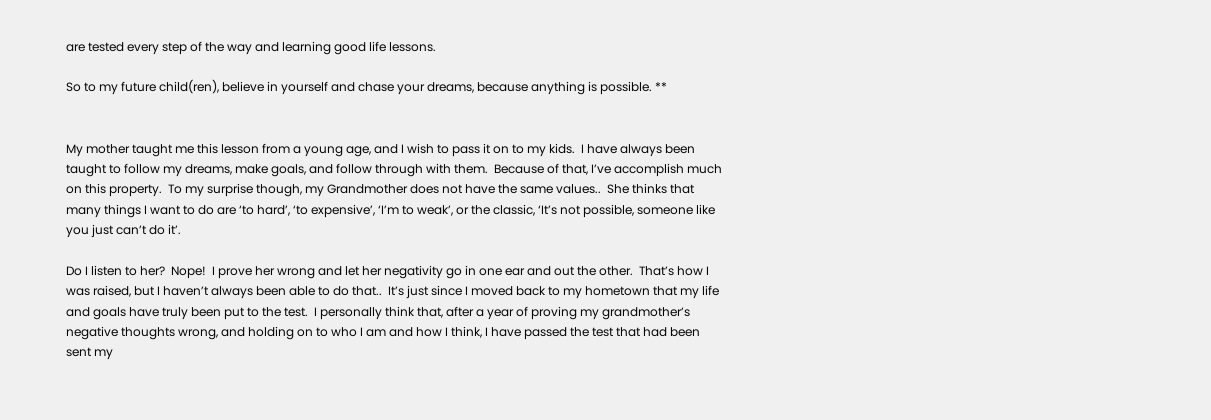are tested every step of the way and learning good life lessons.

So to my future child(ren), believe in yourself and chase your dreams, because anything is possible. **


My mother taught me this lesson from a young age, and I wish to pass it on to my kids.  I have always been taught to follow my dreams, make goals, and follow through with them.  Because of that, I’ve accomplish much on this property.  To my surprise though, my Grandmother does not have the same values..  She thinks that many things I want to do are ‘to hard’, ‘to expensive’, ‘I’m to weak’, or the classic, ‘It’s not possible, someone like you just can’t do it’.

Do I listen to her?  Nope!  I prove her wrong and let her negativity go in one ear and out the other.  That’s how I was raised, but I haven’t always been able to do that..  It’s just since I moved back to my hometown that my life and goals have truly been put to the test.  I personally think that, after a year of proving my grandmother’s negative thoughts wrong, and holding on to who I am and how I think, I have passed the test that had been sent my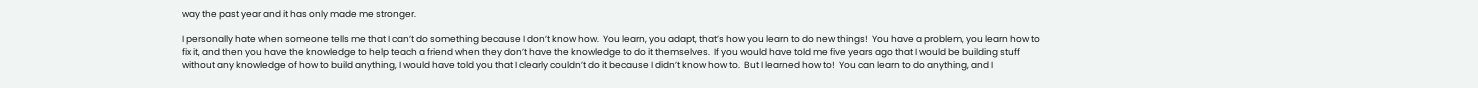way the past year and it has only made me stronger.

I personally hate when someone tells me that I can’t do something because I don’t know how.  You learn, you adapt, that’s how you learn to do new things!  You have a problem, you learn how to fix it, and then you have the knowledge to help teach a friend when they don’t have the knowledge to do it themselves.  If you would have told me five years ago that I would be building stuff without any knowledge of how to build anything, I would have told you that I clearly couldn’t do it because I didn’t know how to.  But I learned how to!  You can learn to do anything, and I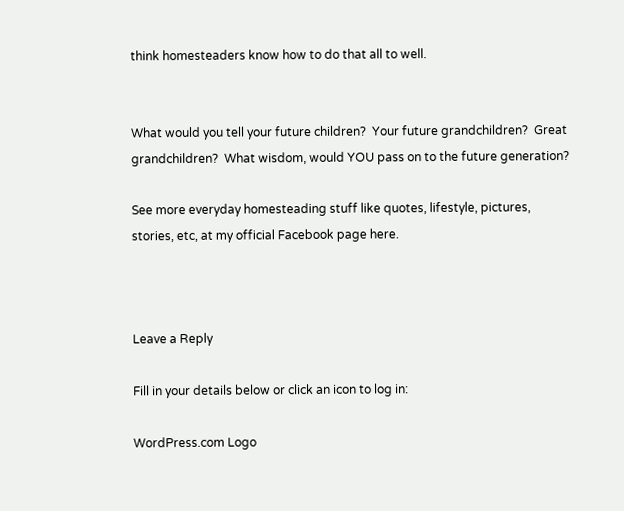think homesteaders know how to do that all to well.


What would you tell your future children?  Your future grandchildren?  Great grandchildren?  What wisdom, would YOU pass on to the future generation?

See more everyday homesteading stuff like quotes, lifestyle, pictures, stories, etc, at my official Facebook page here.



Leave a Reply

Fill in your details below or click an icon to log in:

WordPress.com Logo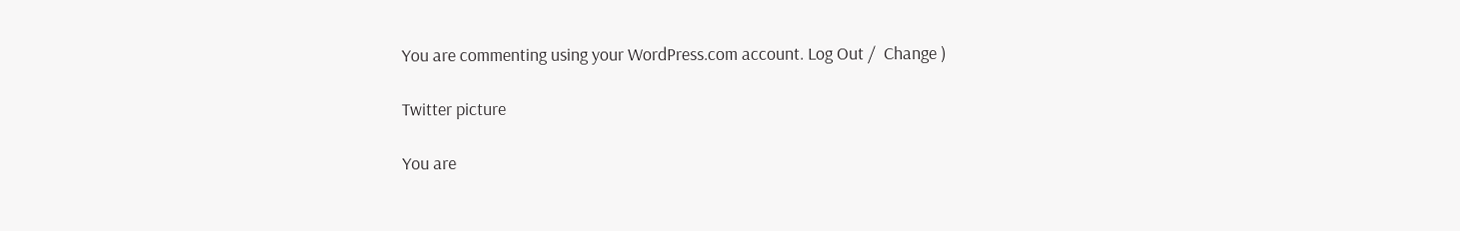You are commenting using your WordPress.com account. Log Out /  Change )

Twitter picture

You are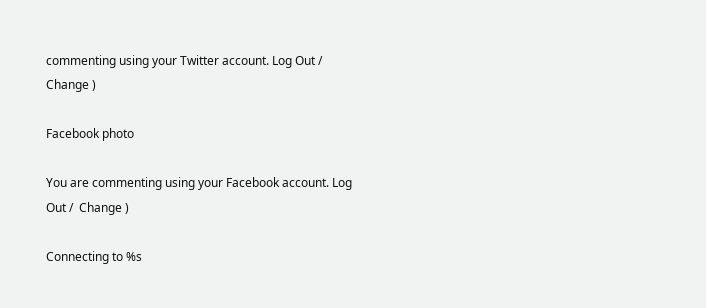commenting using your Twitter account. Log Out /  Change )

Facebook photo

You are commenting using your Facebook account. Log Out /  Change )

Connecting to %s